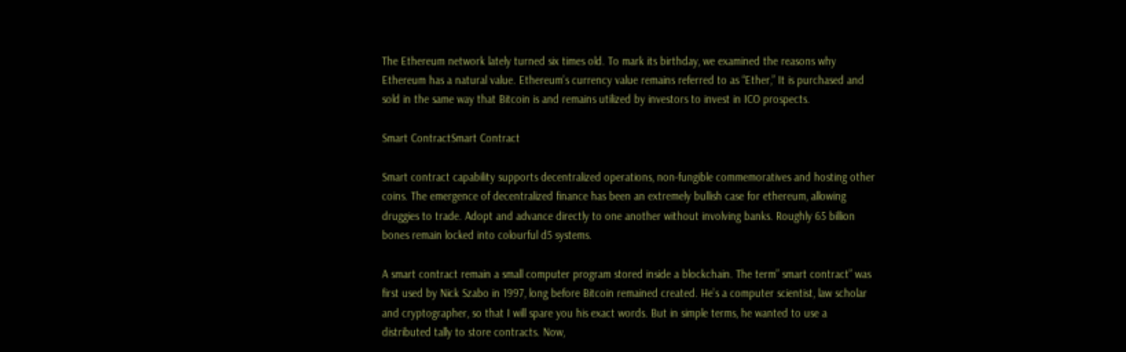The Ethereum network lately turned six times old. To mark its birthday, we examined the reasons why Ethereum has a natural value. Ethereum’s currency value remains referred to as “Ether,” It is purchased and sold in the same way that Bitcoin is and remains utilized by investors to invest in ICO prospects.

Smart ContractSmart Contract

Smart contract capability supports decentralized operations, non-fungible commemoratives and hosting other coins. The emergence of decentralized finance has been an extremely bullish case for ethereum, allowing druggies to trade. Adopt and advance directly to one another without involving banks. Roughly 65 billion bones remain locked into colourful d5 systems.

A smart contract remain a small computer program stored inside a blockchain. The term” smart contract” was first used by Nick Szabo in 1997, long before Bitcoin remained created. He’s a computer scientist, law scholar and cryptographer, so that I will spare you his exact words. But in simple terms, he wanted to use a distributed tally to store contracts. Now,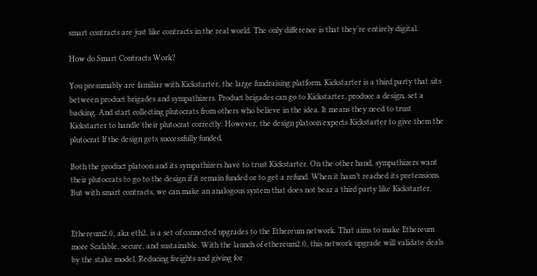smart contracts are just like contracts in the real world. The only difference is that they’re entirely digital.

How do Smart Contracts Work?

You presumably are familiar with Kickstarter, the large fundraising platform. Kickstarter is a third party that sits between product brigades and sympathizers. Product brigades can go to Kickstarter, produce a design, set a backing. And start collecting plutocrats from others who believe in the idea. It means they need to trust Kickstarter to handle their plutocrat correctly. However, the design platoon expects Kickstarter to give them the plutocrat If the design gets successfully funded.

Both the product platoon and its sympathizers have to trust Kickstarter. On the other hand, sympathizers want their plutocrats to go to the design if it remain funded or to get a refund. When it hasn’t reached its pretensions. But with smart contracts, we can make an analogous system that does not bear a third party like Kickstarter.


Ethereum2.0, aka eth2, is a set of connected upgrades to the Ethereum network. That aims to make Ethereum more Scalable, secure, and sustainable. With the launch of ethereum2.0, this network upgrade will validate deals by the stake model. Reducing freights and giving for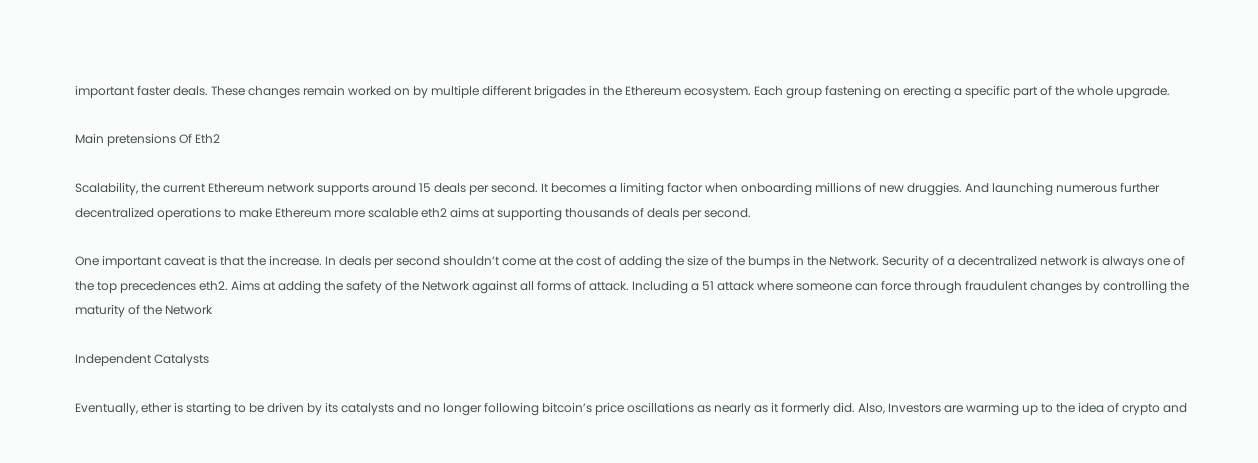important faster deals. These changes remain worked on by multiple different brigades in the Ethereum ecosystem. Each group fastening on erecting a specific part of the whole upgrade.

Main pretensions Of Eth2

Scalability, the current Ethereum network supports around 15 deals per second. It becomes a limiting factor when onboarding millions of new druggies. And launching numerous further decentralized operations to make Ethereum more scalable eth2 aims at supporting thousands of deals per second.

One important caveat is that the increase. In deals per second shouldn’t come at the cost of adding the size of the bumps in the Network. Security of a decentralized network is always one of the top precedences eth2. Aims at adding the safety of the Network against all forms of attack. Including a 51 attack where someone can force through fraudulent changes by controlling the maturity of the Network

Independent Catalysts

Eventually, ether is starting to be driven by its catalysts and no longer following bitcoin’s price oscillations as nearly as it formerly did. Also, Investors are warming up to the idea of crypto and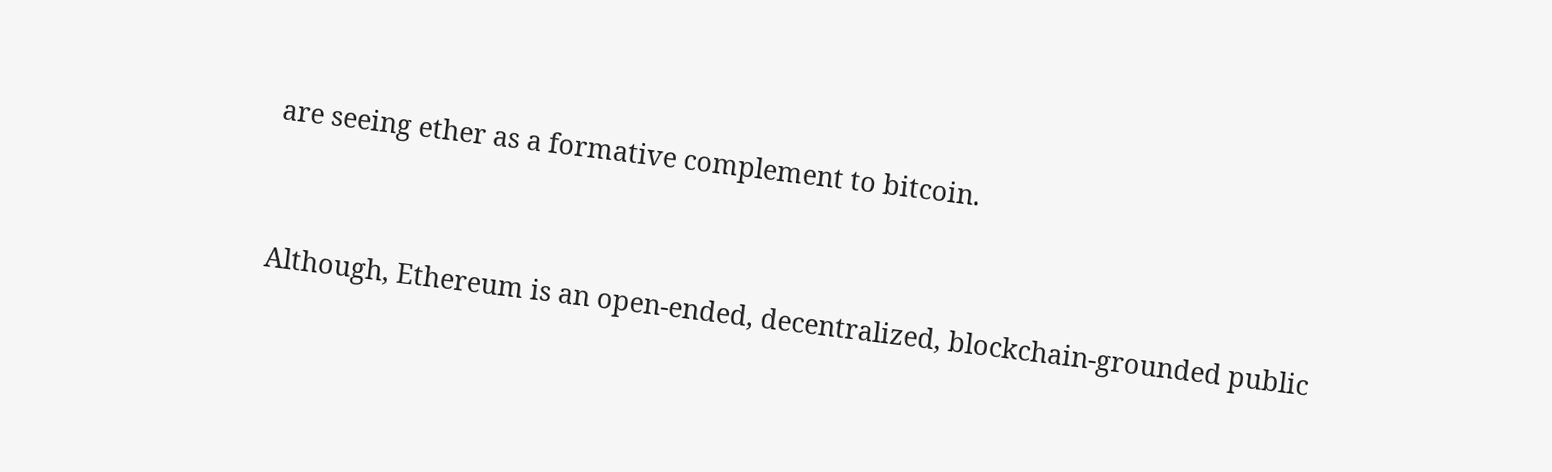are seeing ether as a formative complement to bitcoin.


Although, Ethereum is an open-ended, decentralized, blockchain-grounded public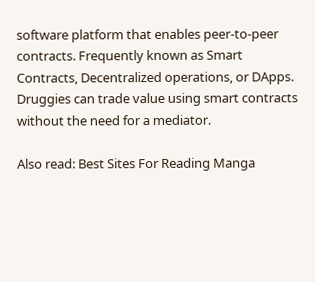software platform that enables peer-to-peer contracts. Frequently known as Smart Contracts, Decentralized operations, or DApps. Druggies can trade value using smart contracts without the need for a mediator.

Also read: Best Sites For Reading Manga